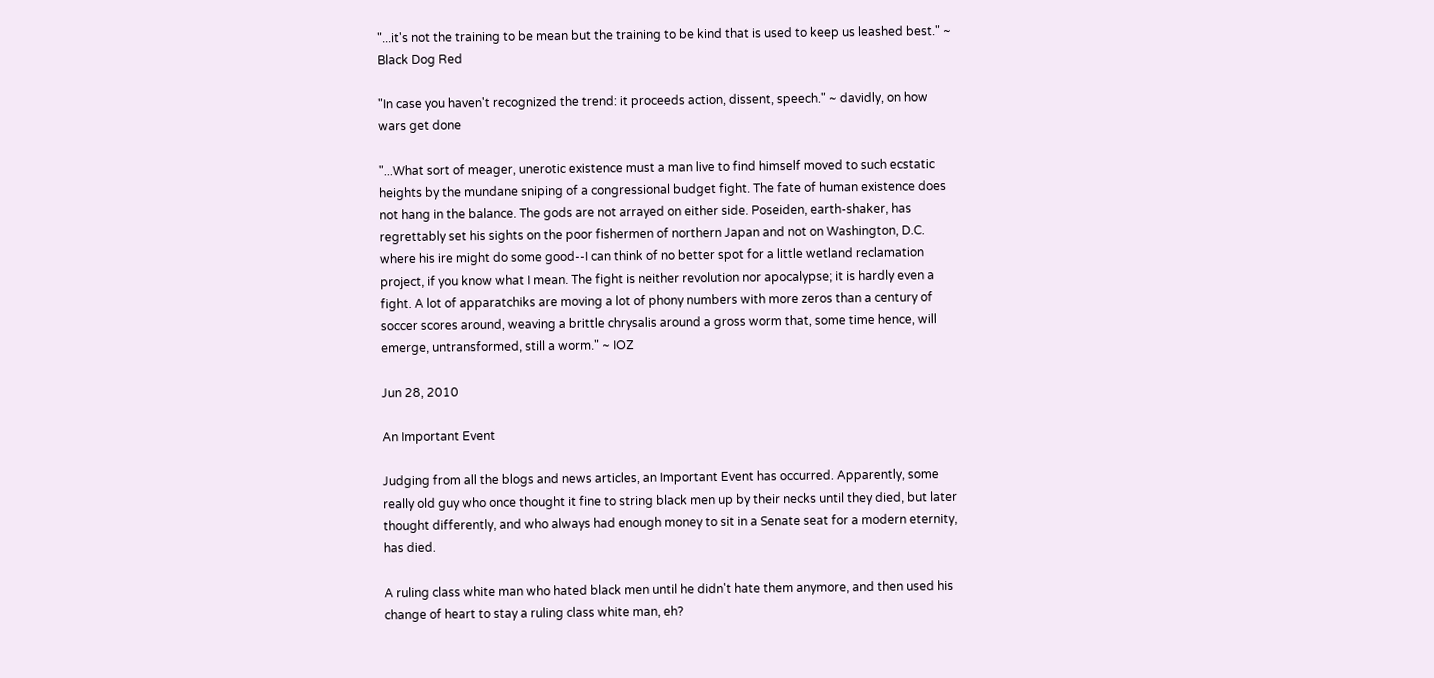"...it's not the training to be mean but the training to be kind that is used to keep us leashed best." ~ Black Dog Red

"In case you haven't recognized the trend: it proceeds action, dissent, speech." ~ davidly, on how wars get done

"...What sort of meager, unerotic existence must a man live to find himself moved to such ecstatic heights by the mundane sniping of a congressional budget fight. The fate of human existence does not hang in the balance. The gods are not arrayed on either side. Poseiden, earth-shaker, has regrettably set his sights on the poor fishermen of northern Japan and not on Washington, D.C. where his ire might do some good--I can think of no better spot for a little wetland reclamation project, if you know what I mean. The fight is neither revolution nor apocalypse; it is hardly even a fight. A lot of apparatchiks are moving a lot of phony numbers with more zeros than a century of soccer scores around, weaving a brittle chrysalis around a gross worm that, some time hence, will emerge, untransformed, still a worm." ~ IOZ

Jun 28, 2010

An Important Event

Judging from all the blogs and news articles, an Important Event has occurred. Apparently, some really old guy who once thought it fine to string black men up by their necks until they died, but later thought differently, and who always had enough money to sit in a Senate seat for a modern eternity, has died.

A ruling class white man who hated black men until he didn't hate them anymore, and then used his change of heart to stay a ruling class white man, eh?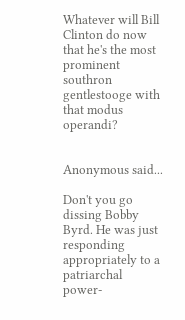Whatever will Bill Clinton do now that he's the most prominent southron gentlestooge with that modus operandi?


Anonymous said...

Don't you go dissing Bobby Byrd. He was just responding appropriately to a patriarchal power-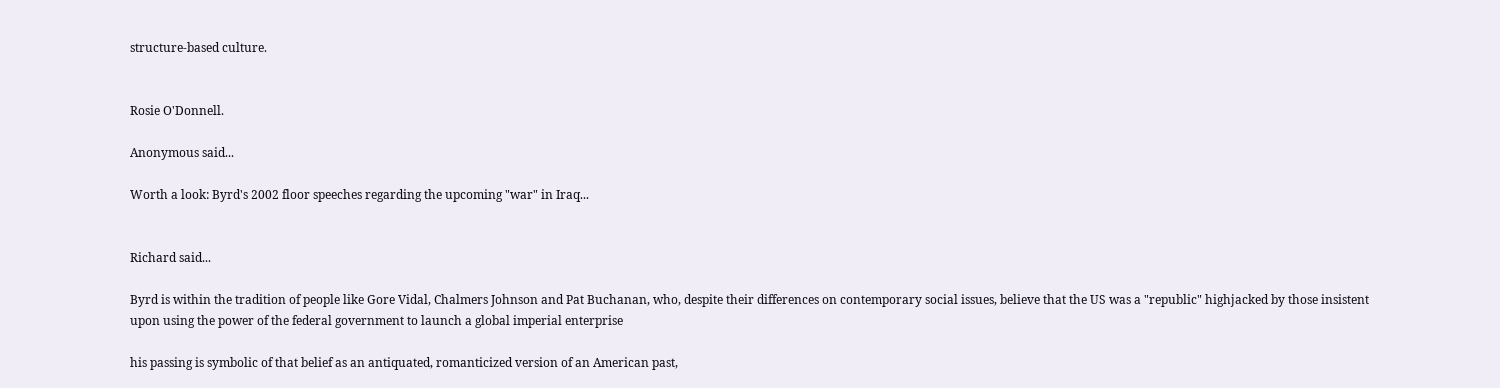structure-based culture.


Rosie O'Donnell.

Anonymous said...

Worth a look: Byrd's 2002 floor speeches regarding the upcoming "war" in Iraq...


Richard said...

Byrd is within the tradition of people like Gore Vidal, Chalmers Johnson and Pat Buchanan, who, despite their differences on contemporary social issues, believe that the US was a "republic" highjacked by those insistent upon using the power of the federal government to launch a global imperial enterprise

his passing is symbolic of that belief as an antiquated, romanticized version of an American past,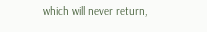which will never return,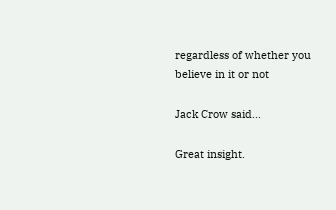regardless of whether you believe in it or not

Jack Crow said...

Great insight.